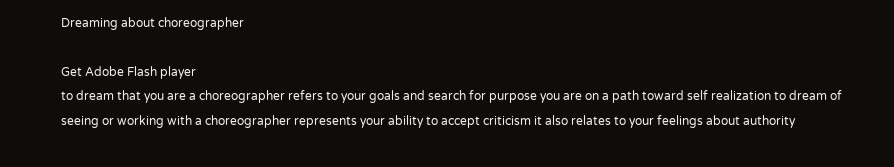Dreaming about choreographer

Get Adobe Flash player
to dream that you are a choreographer refers to your goals and search for purpose you are on a path toward self realization to dream of seeing or working with a choreographer represents your ability to accept criticism it also relates to your feelings about authority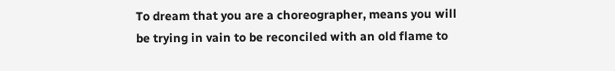To dream that you are a choreographer, means you will be trying in vain to be reconciled with an old flame to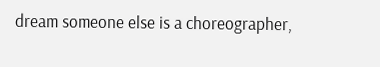dream someone else is a choreographer,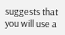suggests that you will use a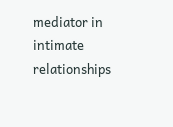mediator in intimate relationships